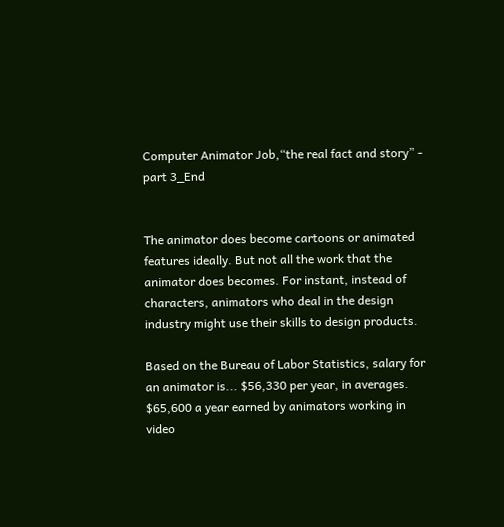Computer Animator Job,“the real fact and story” - part 3_End


The animator does become cartoons or animated features ideally. But not all the work that the animator does becomes. For instant, instead of characters, animators who deal in the design industry might use their skills to design products.

Based on the Bureau of Labor Statistics, salary for an animator is... $56,330 per year, in averages. $65,600 a year earned by animators working in video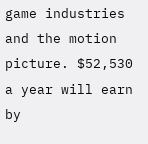game industries and the motion picture. $52,530 a year will earn by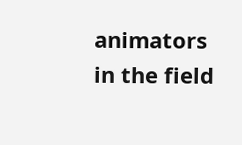animators in the field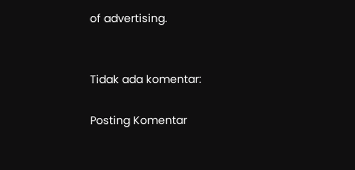of advertising.


Tidak ada komentar:

Posting Komentar